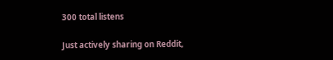300 total listens

Just actively sharing on Reddit,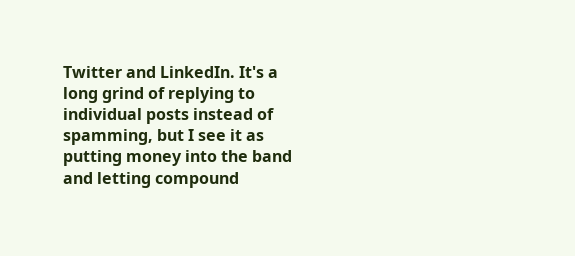Twitter and LinkedIn. It's a long grind of replying to individual posts instead of spamming, but I see it as putting money into the band and letting compound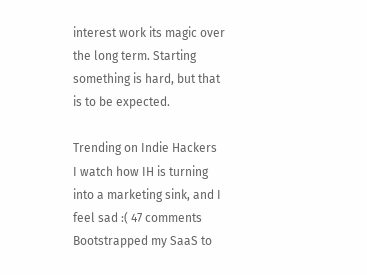interest work its magic over the long term. Starting something is hard, but that is to be expected.

Trending on Indie Hackers
I watch how IH is turning into a marketing sink, and I feel sad :( 47 comments Bootstrapped my SaaS to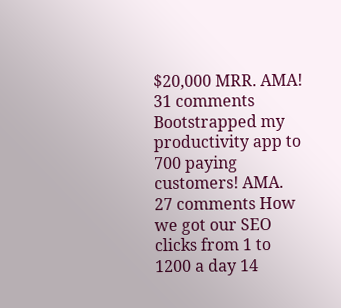$20,000 MRR. AMA! 31 comments Bootstrapped my productivity app to 700 paying customers! AMA. 27 comments How we got our SEO clicks from 1 to 1200 a day 14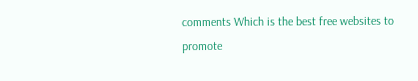comments Which is the best free websites to promote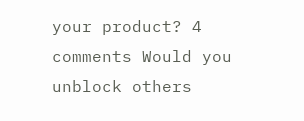your product? 4 comments Would you unblock others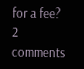for a fee? 2 comments